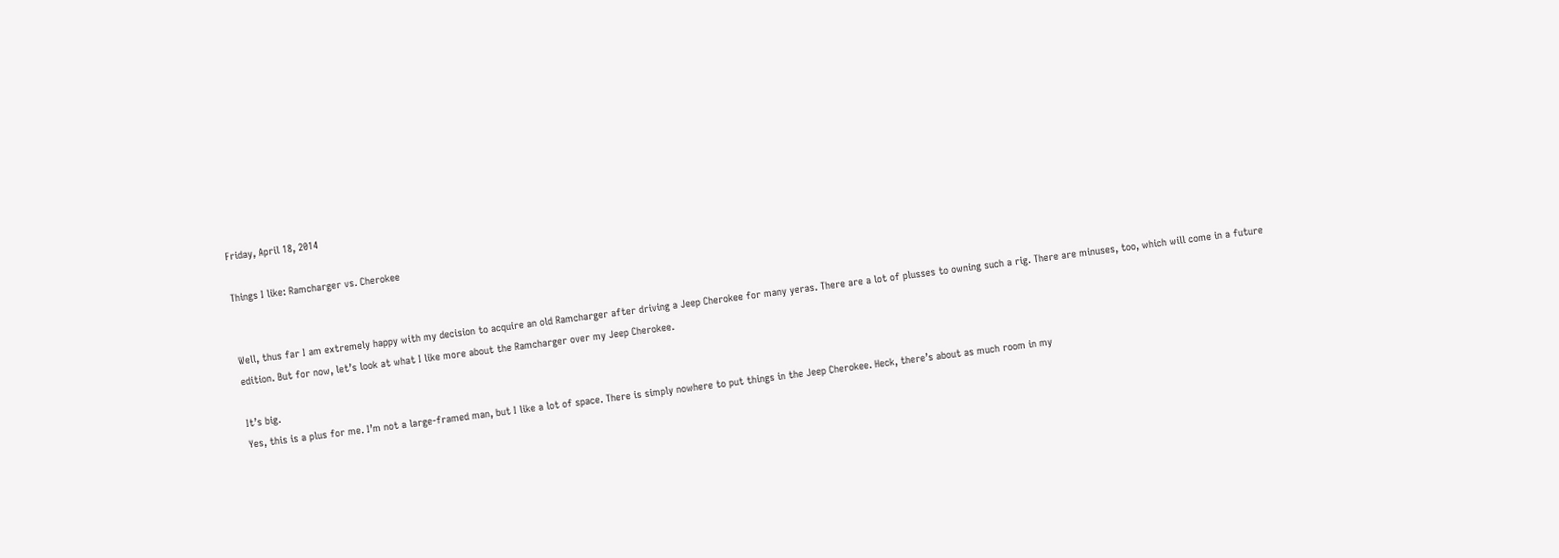Friday, April 18, 2014

Things I like: Ramcharger vs. Cherokee


Well, thus far I am extremely happy with my decision to acquire an old Ramcharger after driving a Jeep Cherokee for many yeras. There are a lot of plusses to owning such a rig. There are minuses, too, which will come in a future edition. But for now, let’s look at what I like more about the Ramcharger over my Jeep Cherokee.

It’s big.
Yes, this is a plus for me. I’m not a large-framed man, but I like a lot of space. There is simply nowhere to put things in the Jeep Cherokee. Heck, there’s about as much room in my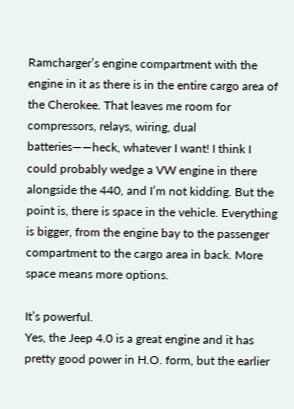Ramcharger’s engine compartment with the engine in it as there is in the entire cargo area of the Cherokee. That leaves me room for compressors, relays, wiring, dual batteries——heck, whatever I want! I think I could probably wedge a VW engine in there alongside the 440, and I’m not kidding. But the point is, there is space in the vehicle. Everything is bigger, from the engine bay to the passenger compartment to the cargo area in back. More space means more options.

It’s powerful.
Yes, the Jeep 4.0 is a great engine and it has pretty good power in H.O. form, but the earlier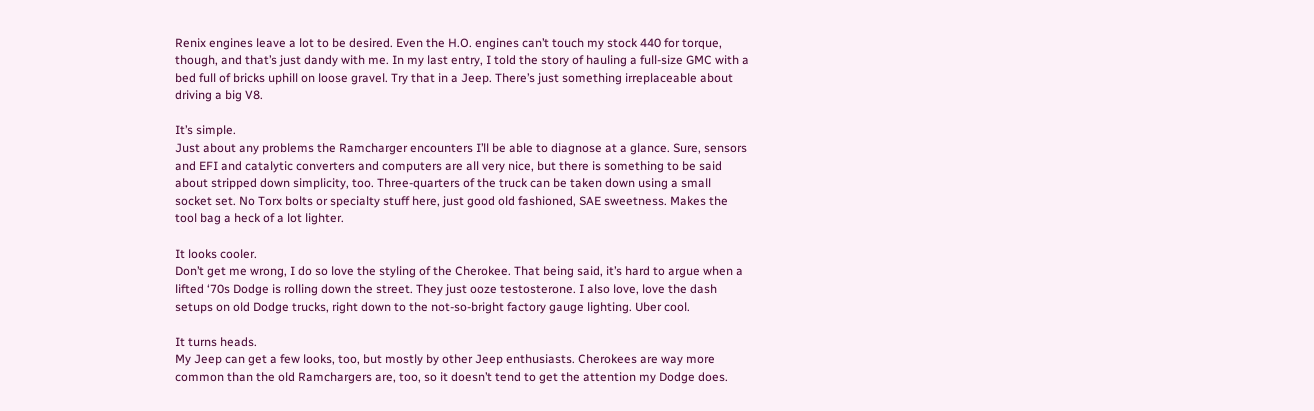Renix engines leave a lot to be desired. Even the H.O. engines can’t touch my stock 440 for torque, though, and that’s just dandy with me. In my last entry, I told the story of hauling a full-size GMC with a bed full of bricks uphill on loose gravel. Try that in a Jeep. There’s just something irreplaceable about driving a big V8.

It’s simple.
Just about any problems the Ramcharger encounters I’ll be able to diagnose at a glance. Sure, sensors and EFI and catalytic converters and computers are all very nice, but there is something to be said about stripped down simplicity, too. Three-quarters of the truck can be taken down using a small socket set. No Torx bolts or specialty stuff here, just good old fashioned, SAE sweetness. Makes the tool bag a heck of a lot lighter.

It looks cooler.
Don’t get me wrong, I do so love the styling of the Cherokee. That being said, it’s hard to argue when a lifted ‘70s Dodge is rolling down the street. They just ooze testosterone. I also love, love the dash setups on old Dodge trucks, right down to the not-so-bright factory gauge lighting. Uber cool.

It turns heads.
My Jeep can get a few looks, too, but mostly by other Jeep enthusiasts. Cherokees are way more common than the old Ramchargers are, too, so it doesn’t tend to get the attention my Dodge does.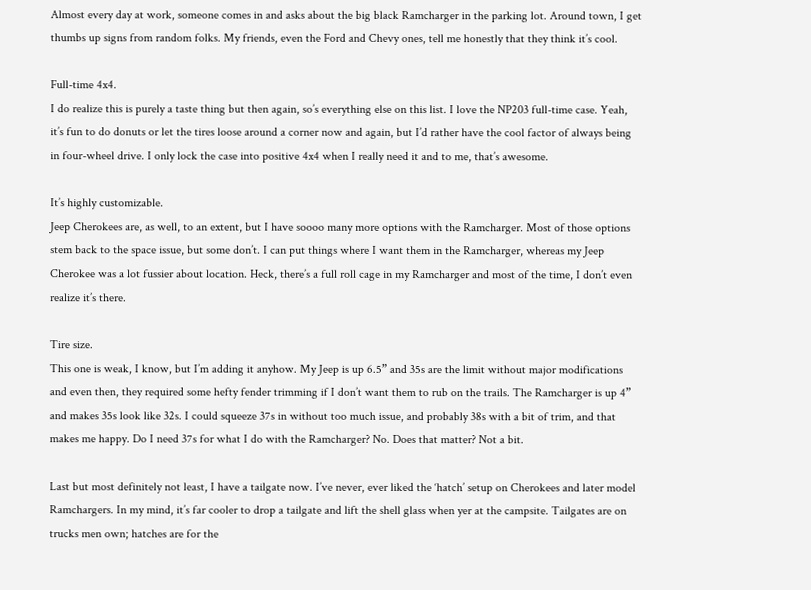Almost every day at work, someone comes in and asks about the big black Ramcharger in the parking lot. Around town, I get thumbs up signs from random folks. My friends, even the Ford and Chevy ones, tell me honestly that they think it’s cool.

Full-time 4x4.
I do realize this is purely a taste thing but then again, so’s everything else on this list. I love the NP203 full-time case. Yeah, it’s fun to do donuts or let the tires loose around a corner now and again, but I’d rather have the cool factor of always being in four-wheel drive. I only lock the case into positive 4x4 when I really need it and to me, that’s awesome.

It’s highly customizable.
Jeep Cherokees are, as well, to an extent, but I have soooo many more options with the Ramcharger. Most of those options stem back to the space issue, but some don’t. I can put things where I want them in the Ramcharger, whereas my Jeep Cherokee was a lot fussier about location. Heck, there’s a full roll cage in my Ramcharger and most of the time, I don’t even realize it’s there.

Tire size.
This one is weak, I know, but I’m adding it anyhow. My Jeep is up 6.5” and 35s are the limit without major modifications and even then, they required some hefty fender trimming if I don’t want them to rub on the trails. The Ramcharger is up 4” and makes 35s look like 32s. I could squeeze 37s in without too much issue, and probably 38s with a bit of trim, and that makes me happy. Do I need 37s for what I do with the Ramcharger? No. Does that matter? Not a bit.

Last but most definitely not least, I have a tailgate now. I’ve never, ever liked the ‘hatch’ setup on Cherokees and later model Ramchargers. In my mind, it’s far cooler to drop a tailgate and lift the shell glass when yer at the campsite. Tailgates are on trucks men own; hatches are for the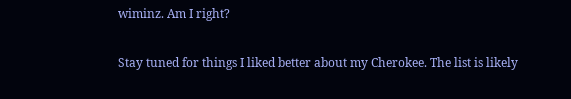wiminz. Am I right?

Stay tuned for things I liked better about my Cherokee. The list is likely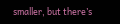smaller, but there’s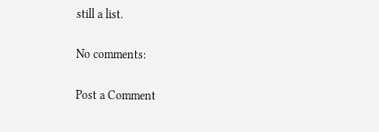still a list.

No comments:

Post a Comment